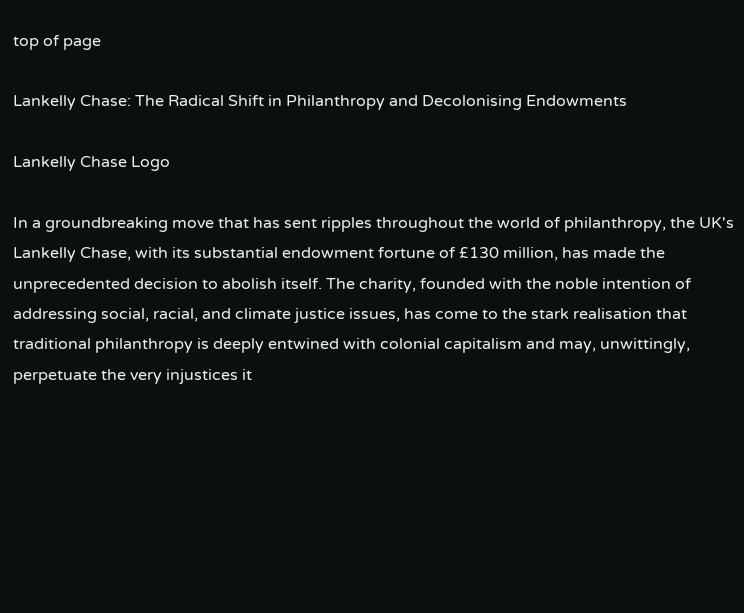top of page

Lankelly Chase: The Radical Shift in Philanthropy and Decolonising Endowments

Lankelly Chase Logo

In a groundbreaking move that has sent ripples throughout the world of philanthropy, the UK's Lankelly Chase, with its substantial endowment fortune of £130 million, has made the unprecedented decision to abolish itself. The charity, founded with the noble intention of addressing social, racial, and climate justice issues, has come to the stark realisation that traditional philanthropy is deeply entwined with colonial capitalism and may, unwittingly, perpetuate the very injustices it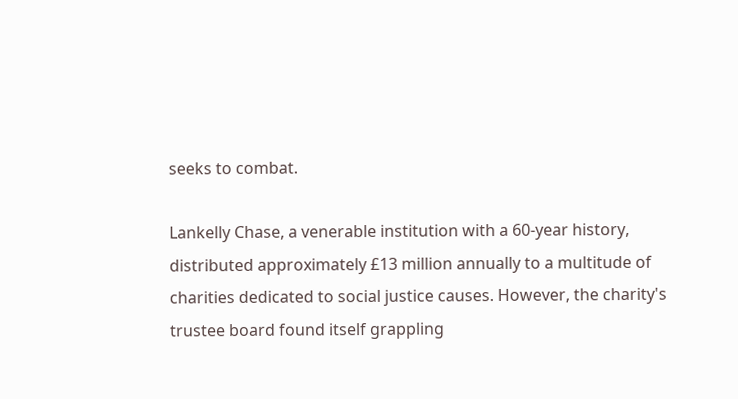seeks to combat.

Lankelly Chase, a venerable institution with a 60-year history, distributed approximately £13 million annually to a multitude of charities dedicated to social justice causes. However, the charity's trustee board found itself grappling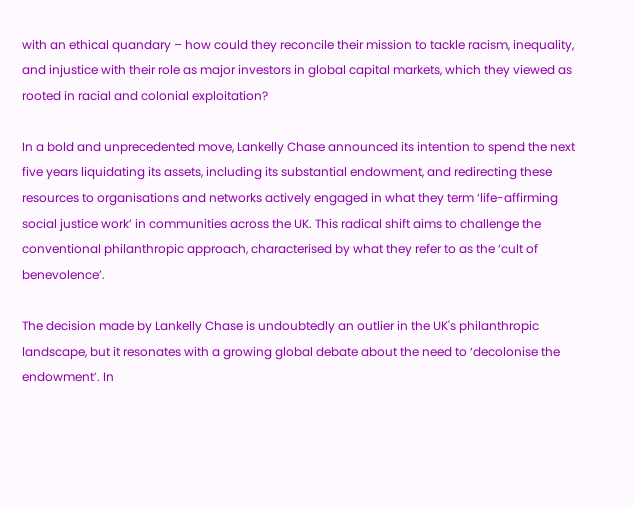with an ethical quandary – how could they reconcile their mission to tackle racism, inequality, and injustice with their role as major investors in global capital markets, which they viewed as rooted in racial and colonial exploitation?

In a bold and unprecedented move, Lankelly Chase announced its intention to spend the next five years liquidating its assets, including its substantial endowment, and redirecting these resources to organisations and networks actively engaged in what they term ‘life-affirming social justice work’ in communities across the UK. This radical shift aims to challenge the conventional philanthropic approach, characterised by what they refer to as the ‘cult of benevolence’.

The decision made by Lankelly Chase is undoubtedly an outlier in the UK's philanthropic landscape, but it resonates with a growing global debate about the need to ‘decolonise the endowment’. In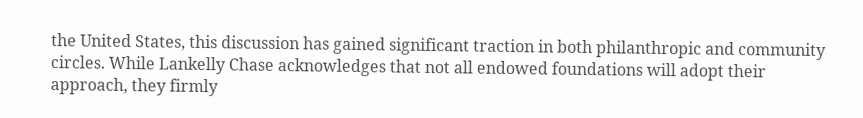the United States, this discussion has gained significant traction in both philanthropic and community circles. While Lankelly Chase acknowledges that not all endowed foundations will adopt their approach, they firmly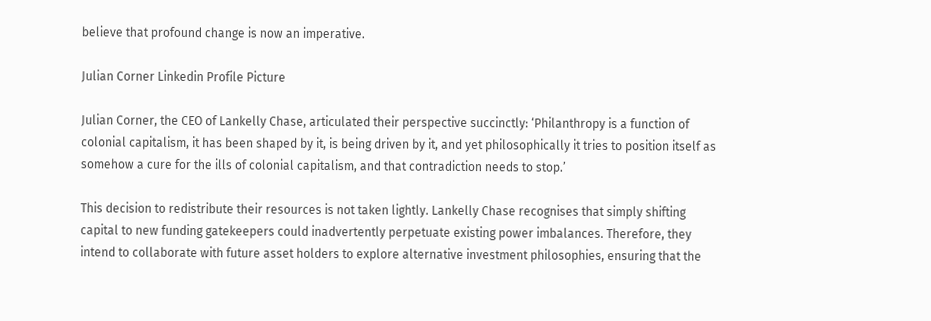believe that profound change is now an imperative.

Julian Corner Linkedin Profile Picture

Julian Corner, the CEO of Lankelly Chase, articulated their perspective succinctly: ‘Philanthropy is a function of colonial capitalism, it has been shaped by it, is being driven by it, and yet philosophically it tries to position itself as somehow a cure for the ills of colonial capitalism, and that contradiction needs to stop.’

This decision to redistribute their resources is not taken lightly. Lankelly Chase recognises that simply shifting capital to new funding gatekeepers could inadvertently perpetuate existing power imbalances. Therefore, they intend to collaborate with future asset holders to explore alternative investment philosophies, ensuring that the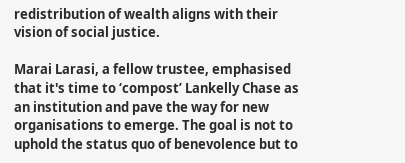redistribution of wealth aligns with their vision of social justice.

Marai Larasi, a fellow trustee, emphasised that it's time to ‘compost’ Lankelly Chase as an institution and pave the way for new organisations to emerge. The goal is not to uphold the status quo of benevolence but to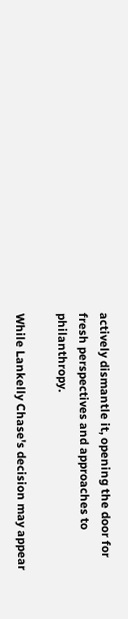actively dismantle it, opening the door for fresh perspectives and approaches to philanthropy.

While Lankelly Chase's decision may appear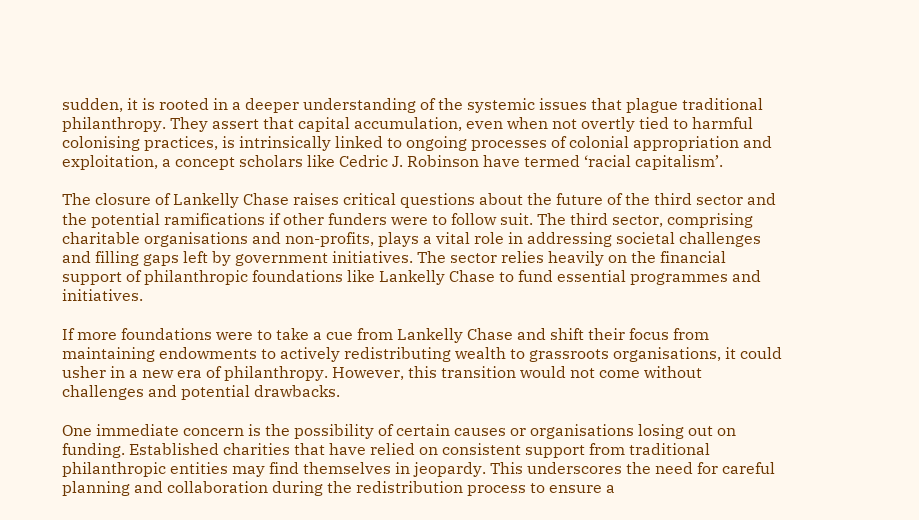sudden, it is rooted in a deeper understanding of the systemic issues that plague traditional philanthropy. They assert that capital accumulation, even when not overtly tied to harmful colonising practices, is intrinsically linked to ongoing processes of colonial appropriation and exploitation, a concept scholars like Cedric J. Robinson have termed ‘racial capitalism’.

The closure of Lankelly Chase raises critical questions about the future of the third sector and the potential ramifications if other funders were to follow suit. The third sector, comprising charitable organisations and non-profits, plays a vital role in addressing societal challenges and filling gaps left by government initiatives. The sector relies heavily on the financial support of philanthropic foundations like Lankelly Chase to fund essential programmes and initiatives.

If more foundations were to take a cue from Lankelly Chase and shift their focus from maintaining endowments to actively redistributing wealth to grassroots organisations, it could usher in a new era of philanthropy. However, this transition would not come without challenges and potential drawbacks.

One immediate concern is the possibility of certain causes or organisations losing out on funding. Established charities that have relied on consistent support from traditional philanthropic entities may find themselves in jeopardy. This underscores the need for careful planning and collaboration during the redistribution process to ensure a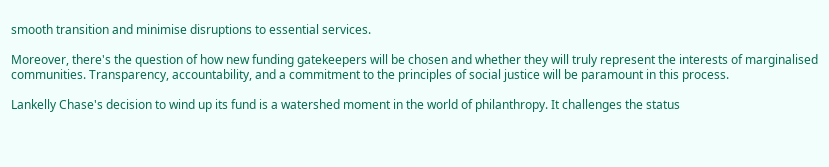smooth transition and minimise disruptions to essential services.

Moreover, there's the question of how new funding gatekeepers will be chosen and whether they will truly represent the interests of marginalised communities. Transparency, accountability, and a commitment to the principles of social justice will be paramount in this process.

Lankelly Chase's decision to wind up its fund is a watershed moment in the world of philanthropy. It challenges the status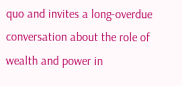quo and invites a long-overdue conversation about the role of wealth and power in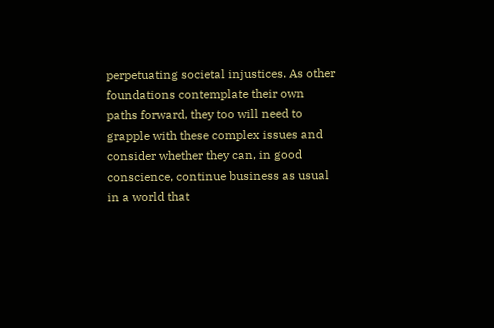perpetuating societal injustices. As other foundations contemplate their own paths forward, they too will need to grapple with these complex issues and consider whether they can, in good conscience, continue business as usual in a world that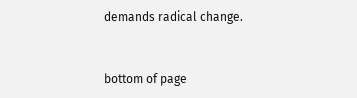demands radical change.


bottom of page